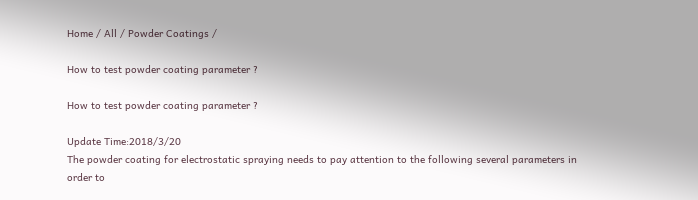Home / All / Powder Coatings /

How to test powder coating parameter ?

How to test powder coating parameter ?

Update Time:2018/3/20
The powder coating for electrostatic spraying needs to pay attention to the following several parameters in order to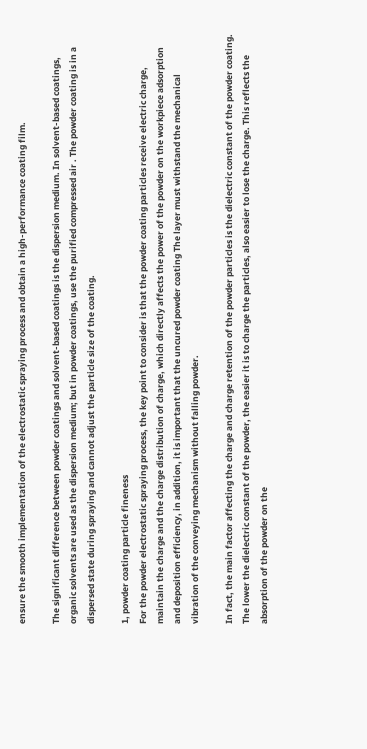ensure the smooth implementation of the electrostatic spraying process and obtain a high-performance coating film.

The significant difference between powder coatings and solvent-based coatings is the dispersion medium. In solvent-based coatings, organic solvents are used as the dispersion medium; but in powder coatings, use the purified compressed air . The powder coating is in a dispersed state during spraying and cannot adjust the particle size of the coating.

1, powder coating particle fineness
For the powder electrostatic spraying process, the key point to consider is that the powder coating particles receive electric charge, maintain the charge and the charge distribution of charge, which directly affects the power of the powder on the workpiece adsorption and deposition efficiency, in addition, it is important that the uncured powder coating The layer must withstand the mechanical vibration of the conveying mechanism without falling powder.

In fact, the main factor affecting the charge and charge retention of the powder particles is the dielectric constant of the powder coating. The lower the dielectric constant of the powder, the easier it is to charge the particles, also easier to lose the charge. This reflects the absorption of the powder on the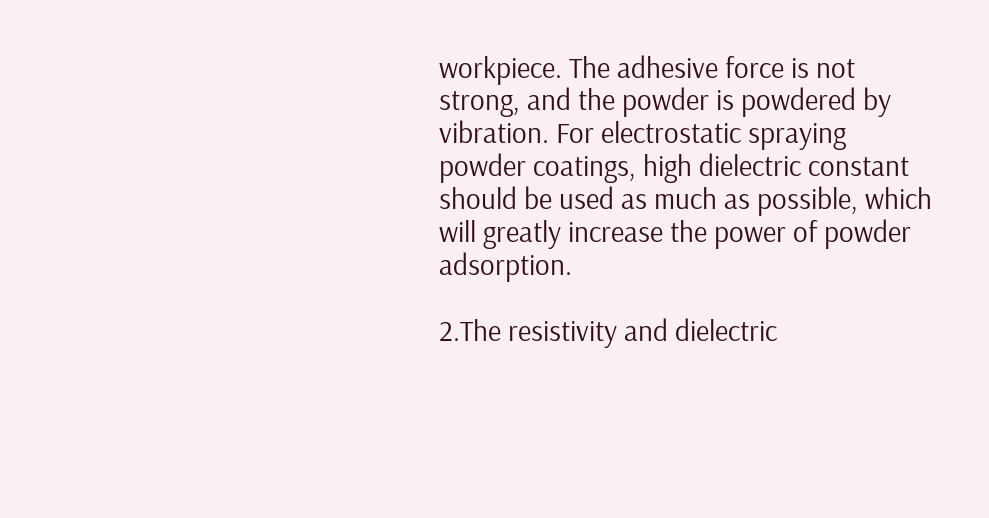workpiece. The adhesive force is not strong, and the powder is powdered by vibration. For electrostatic spraying powder coatings, high dielectric constant should be used as much as possible, which will greatly increase the power of powder adsorption.

2.The resistivity and dielectric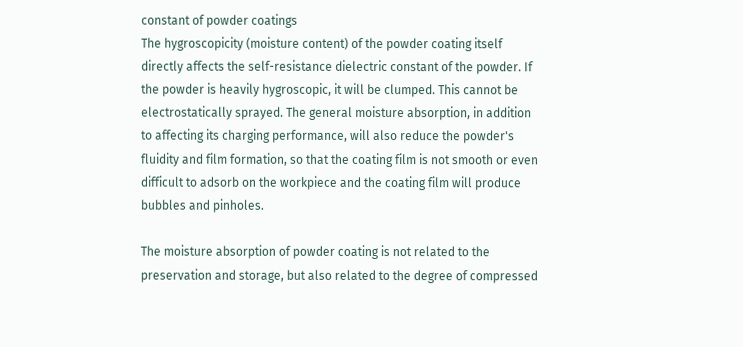constant of powder coatings
The hygroscopicity (moisture content) of the powder coating itself directly affects the self-resistance dielectric constant of the powder. If the powder is heavily hygroscopic, it will be clumped. This cannot be electrostatically sprayed. The general moisture absorption, in addition to affecting its charging performance, will also reduce the powder's fluidity and film formation, so that the coating film is not smooth or even difficult to adsorb on the workpiece and the coating film will produce bubbles and pinholes.

The moisture absorption of powder coating is not related to the preservation and storage, but also related to the degree of compressed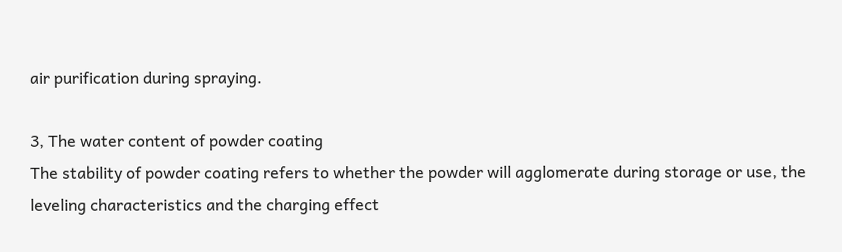air purification during spraying.

3, The water content of powder coating
The stability of powder coating refers to whether the powder will agglomerate during storage or use, the leveling characteristics and the charging effect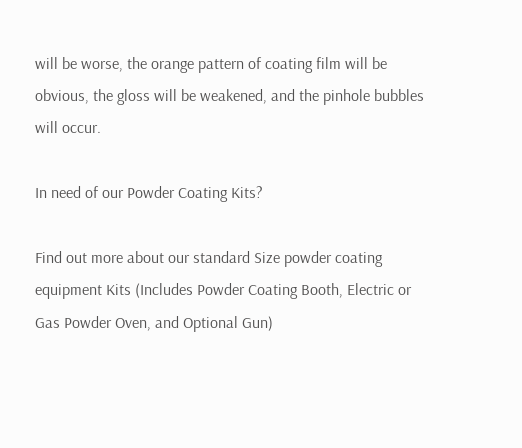will be worse, the orange pattern of coating film will be obvious, the gloss will be weakened, and the pinhole bubbles will occur.

In need of our Powder Coating Kits?

Find out more about our standard Size powder coating equipment Kits (Includes Powder Coating Booth, Electric or Gas Powder Oven, and Optional Gun)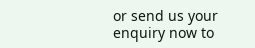or send us your enquiry now to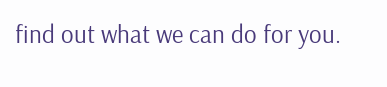find out what we can do for you.